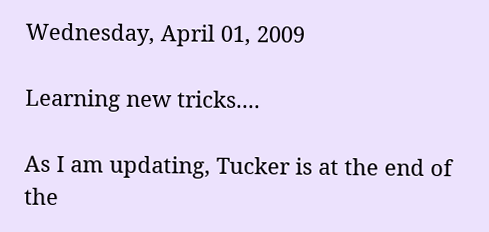Wednesday, April 01, 2009

Learning new tricks....

As I am updating, Tucker is at the end of the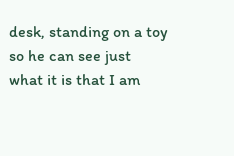desk, standing on a toy so he can see just what it is that I am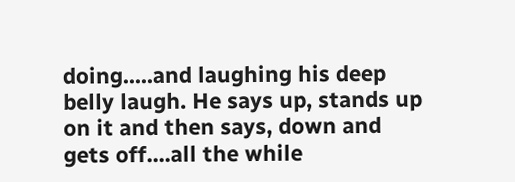doing.....and laughing his deep belly laugh. He says up, stands up on it and then says, down and gets off....all the while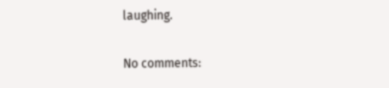laughing.

No comments: